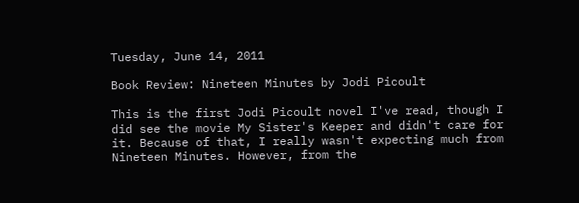Tuesday, June 14, 2011

Book Review: Nineteen Minutes by Jodi Picoult

This is the first Jodi Picoult novel I've read, though I did see the movie My Sister's Keeper and didn't care for it. Because of that, I really wasn't expecting much from Nineteen Minutes. However, from the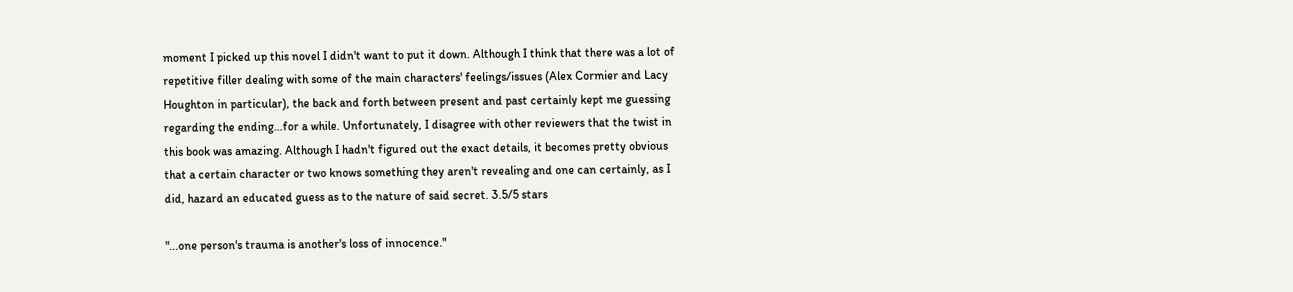moment I picked up this novel I didn't want to put it down. Although I think that there was a lot of repetitive filler dealing with some of the main characters' feelings/issues (Alex Cormier and Lacy Houghton in particular), the back and forth between present and past certainly kept me guessing regarding the ending...for a while. Unfortunately, I disagree with other reviewers that the twist in this book was amazing. Although I hadn't figured out the exact details, it becomes pretty obvious that a certain character or two knows something they aren't revealing and one can certainly, as I did, hazard an educated guess as to the nature of said secret. 3.5/5 stars

"...one person's trauma is another's loss of innocence."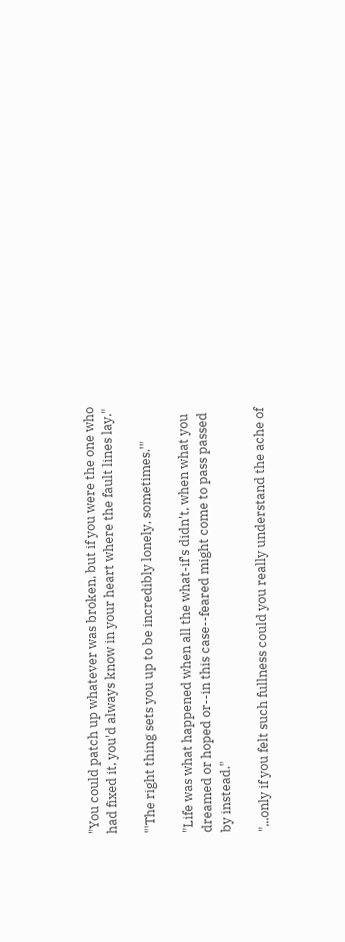"You could patch up whatever was broken, but if you were the one who had fixed it, you'd always know in your heart where the fault lines lay."

"'The right thing sets you up to be incredibly lonely, sometimes.'"

"Life was what happened when all the what-if's didn't, when what you dreamed or hoped or--in this case--feared might come to pass passed by instead."

"...only if you felt such fullness could you really understand the ache of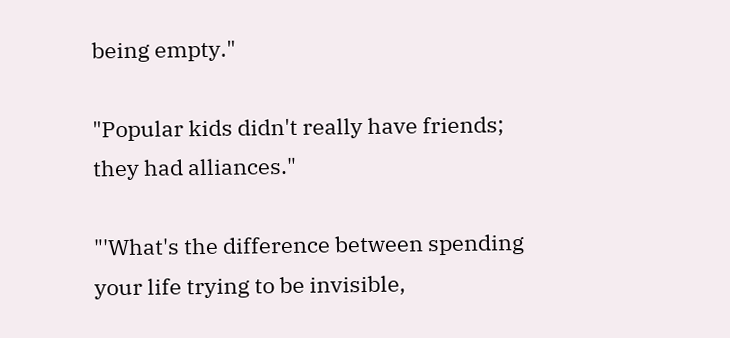being empty."

"Popular kids didn't really have friends; they had alliances."

"'What's the difference between spending your life trying to be invisible,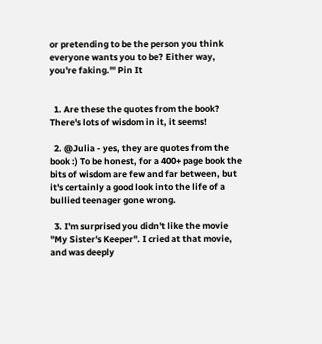or pretending to be the person you think everyone wants you to be? Either way, you're faking.'" Pin It


  1. Are these the quotes from the book? There's lots of wisdom in it, it seems!

  2. @Julia - yes, they are quotes from the book :) To be honest, for a 400+ page book the bits of wisdom are few and far between, but it's certainly a good look into the life of a bullied teenager gone wrong.

  3. I'm surprised you didn't like the movie "My Sister's Keeper". I cried at that movie, and was deeply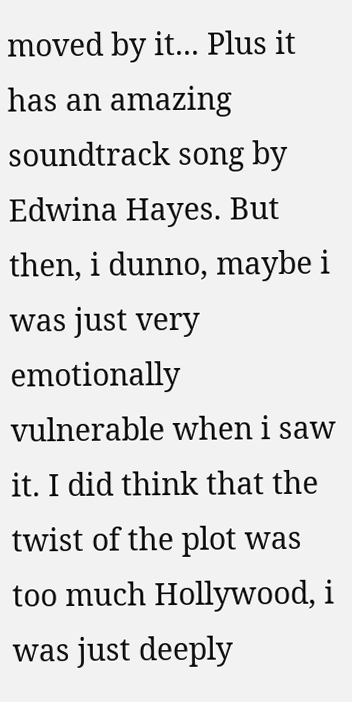moved by it... Plus it has an amazing soundtrack song by Edwina Hayes. But then, i dunno, maybe i was just very emotionally vulnerable when i saw it. I did think that the twist of the plot was too much Hollywood, i was just deeply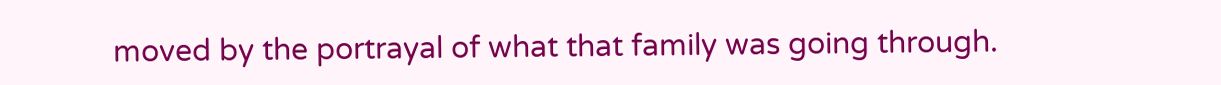moved by the portrayal of what that family was going through.